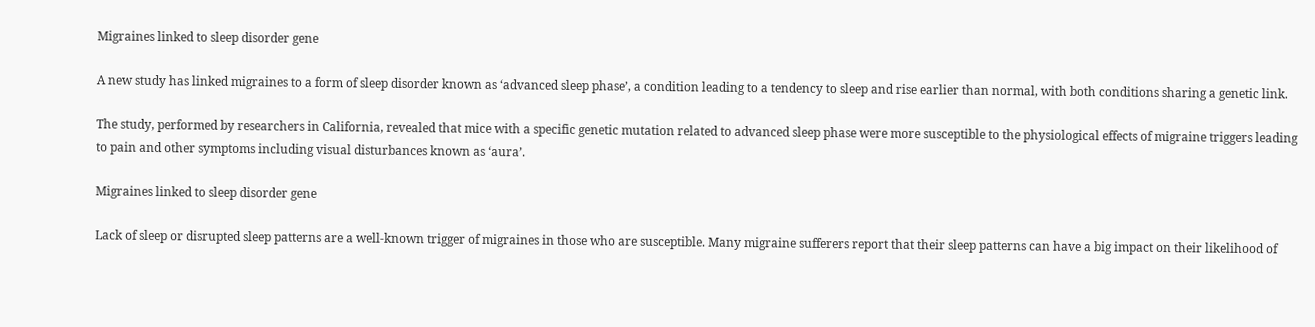Migraines linked to sleep disorder gene

A new study has linked migraines to a form of sleep disorder known as ‘advanced sleep phase’, a condition leading to a tendency to sleep and rise earlier than normal, with both conditions sharing a genetic link.

The study, performed by researchers in California, revealed that mice with a specific genetic mutation related to advanced sleep phase were more susceptible to the physiological effects of migraine triggers leading to pain and other symptoms including visual disturbances known as ‘aura’.

Migraines linked to sleep disorder gene

Lack of sleep or disrupted sleep patterns are a well-known trigger of migraines in those who are susceptible. Many migraine sufferers report that their sleep patterns can have a big impact on their likelihood of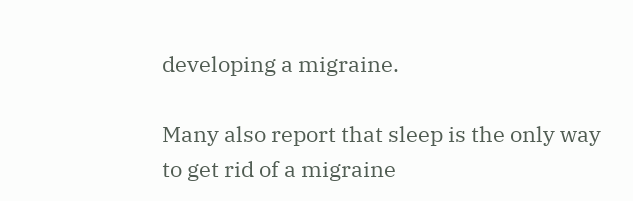developing a migraine.

Many also report that sleep is the only way to get rid of a migraine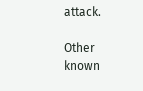attack.

Other known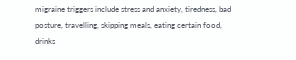migraine triggers include stress and anxiety, tiredness, bad posture, travelling, skipping meals, eating certain food, drinks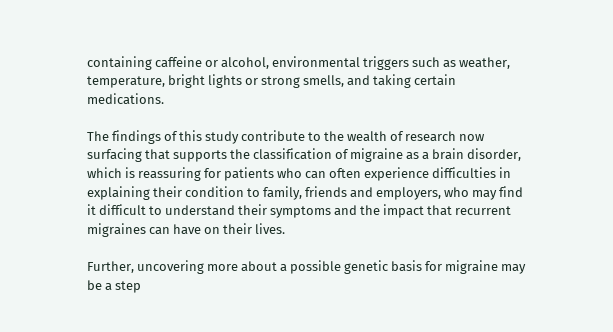containing caffeine or alcohol, environmental triggers such as weather, temperature, bright lights or strong smells, and taking certain medications.

The findings of this study contribute to the wealth of research now surfacing that supports the classification of migraine as a brain disorder, which is reassuring for patients who can often experience difficulties in explaining their condition to family, friends and employers, who may find it difficult to understand their symptoms and the impact that recurrent migraines can have on their lives.

Further, uncovering more about a possible genetic basis for migraine may be a step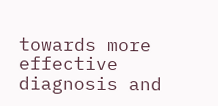towards more effective diagnosis and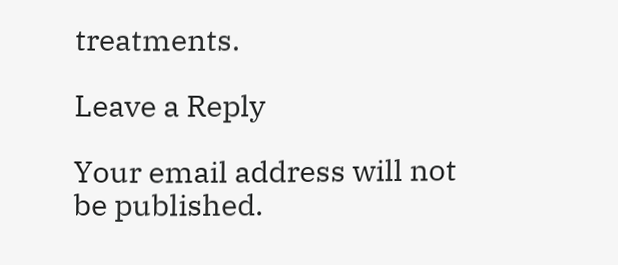treatments.

Leave a Reply

Your email address will not be published.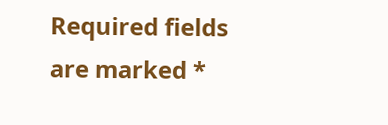Required fields are marked *